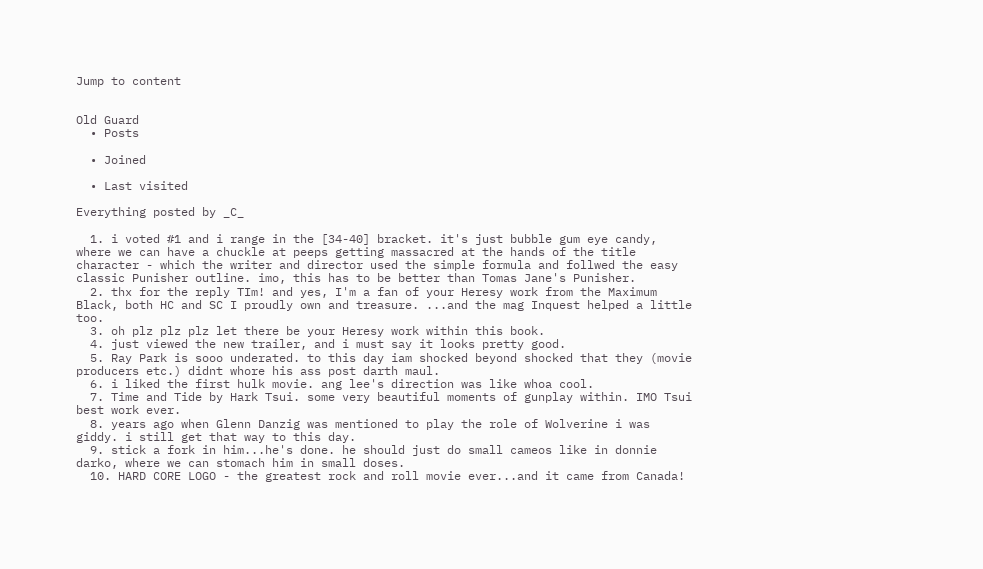Jump to content


Old Guard
  • Posts

  • Joined

  • Last visited

Everything posted by _C_

  1. i voted #1 and i range in the [34-40] bracket. it's just bubble gum eye candy, where we can have a chuckle at peeps getting massacred at the hands of the title character - which the writer and director used the simple formula and follwed the easy classic Punisher outline. imo, this has to be better than Tomas Jane's Punisher.
  2. thx for the reply TIm! and yes, I'm a fan of your Heresy work from the Maximum Black, both HC and SC I proudly own and treasure. ...and the mag Inquest helped a little too.
  3. oh plz plz plz let there be your Heresy work within this book.
  4. just viewed the new trailer, and i must say it looks pretty good.
  5. Ray Park is sooo underated. to this day iam shocked beyond shocked that they (movie producers etc.) didnt whore his ass post darth maul.
  6. i liked the first hulk movie. ang lee's direction was like whoa cool.
  7. Time and Tide by Hark Tsui. some very beautiful moments of gunplay within. IMO Tsui best work ever.
  8. years ago when Glenn Danzig was mentioned to play the role of Wolverine i was giddy. i still get that way to this day.
  9. stick a fork in him...he's done. he should just do small cameos like in donnie darko, where we can stomach him in small doses.
  10. HARD CORE LOGO - the greatest rock and roll movie ever...and it came from Canada!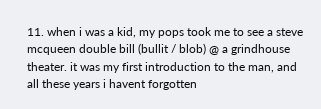11. when i was a kid, my pops took me to see a steve mcqueen double bill (bullit / blob) @ a grindhouse theater. it was my first introduction to the man, and all these years i havent forgotten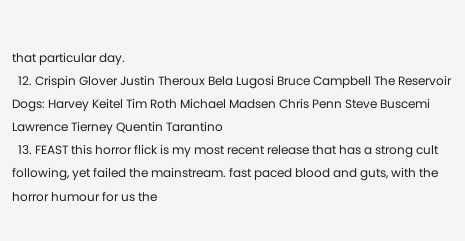that particular day.
  12. Crispin Glover Justin Theroux Bela Lugosi Bruce Campbell The Reservoir Dogs: Harvey Keitel Tim Roth Michael Madsen Chris Penn Steve Buscemi Lawrence Tierney Quentin Tarantino
  13. FEAST this horror flick is my most recent release that has a strong cult following, yet failed the mainstream. fast paced blood and guts, with the horror humour for us the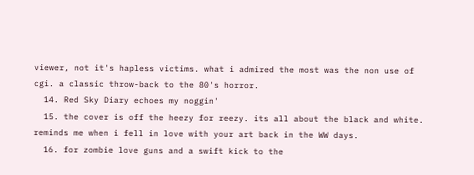viewer, not it's hapless victims. what i admired the most was the non use of cgi. a classic throw-back to the 80's horror.
  14. Red Sky Diary echoes my noggin'
  15. the cover is off the heezy for reezy. its all about the black and white. reminds me when i fell in love with your art back in the WW days.
  16. for zombie love guns and a swift kick to the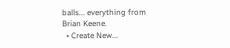balls... everything from Brian Keene.
  • Create New...